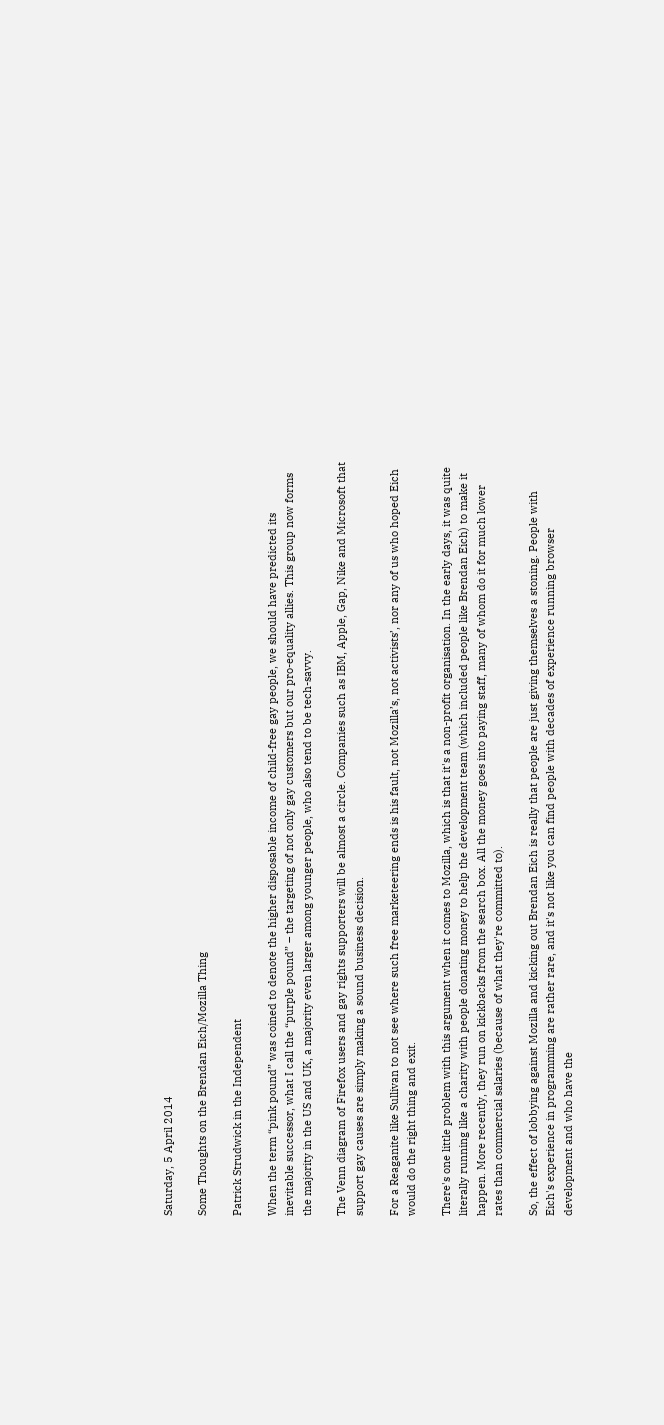Saturday, 5 April 2014

Some Thoughts on the Brendan Eich/Mozilla Thing

Patrick Strudwick in the Independent

When the term “pink pound” was coined to denote the higher disposable income of child-free gay people, we should have predicted its inevitable successor, what I call the “purple pound” – the targeting of not only gay customers but our pro-equality allies. This group now forms the majority in the US and UK, a majority even larger among younger people, who also tend to be tech-savvy.

The Venn diagram of Firefox users and gay rights supporters will be almost a circle. Companies such as IBM, Apple, Gap, Nike and Microsoft that support gay causes are simply making a sound business decision.

For a Reaganite like Sullivan to not see where such free marketeering ends is his fault, not Mozilla’s, not activists’, nor any of us who hoped Eich would do the right thing and exit.

There's one little problem with this argument when it comes to Mozilla, which is that it's a non-profit organisation. In the early days, it was quite literally running like a charity with people donating money to help the development team (which included people like Brendan Eich) to make it happen. More recently, they run on kickbacks from the search box. All the money goes into paying staff, many of whom do it for much lower rates than commercial salaries (because of what they're committed to).

So, the effect of lobbying against Mozilla and kicking out Brendan Eich is really that people are just giving themselves a stoning. People with Eich's experience in programming are rather rare, and it's not like you can find people with decades of experience running browser development and who have the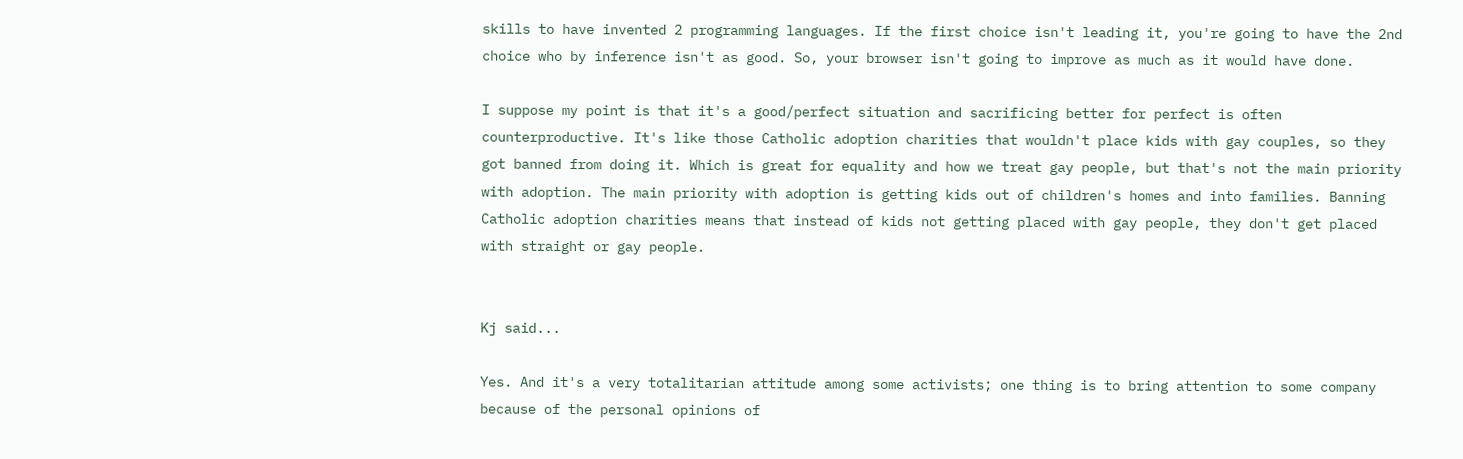skills to have invented 2 programming languages. If the first choice isn't leading it, you're going to have the 2nd choice who by inference isn't as good. So, your browser isn't going to improve as much as it would have done.

I suppose my point is that it's a good/perfect situation and sacrificing better for perfect is often counterproductive. It's like those Catholic adoption charities that wouldn't place kids with gay couples, so they got banned from doing it. Which is great for equality and how we treat gay people, but that's not the main priority with adoption. The main priority with adoption is getting kids out of children's homes and into families. Banning Catholic adoption charities means that instead of kids not getting placed with gay people, they don't get placed with straight or gay people.


Kj said...

Yes. And it's a very totalitarian attitude among some activists; one thing is to bring attention to some company because of the personal opinions of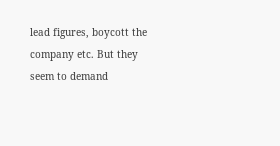lead figures, boycott the company etc. But they seem to demand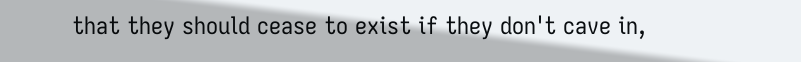that they should cease to exist if they don't cave in,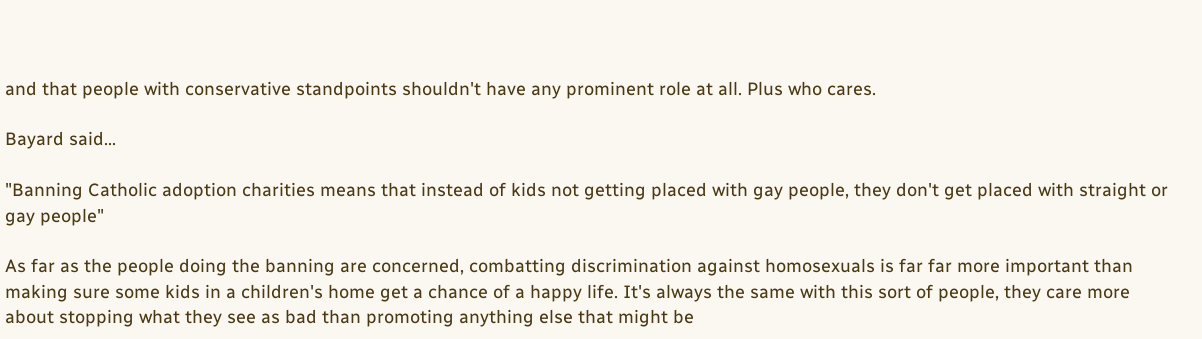and that people with conservative standpoints shouldn't have any prominent role at all. Plus who cares.

Bayard said...

"Banning Catholic adoption charities means that instead of kids not getting placed with gay people, they don't get placed with straight or gay people"

As far as the people doing the banning are concerned, combatting discrimination against homosexuals is far far more important than making sure some kids in a children's home get a chance of a happy life. It's always the same with this sort of people, they care more about stopping what they see as bad than promoting anything else that might be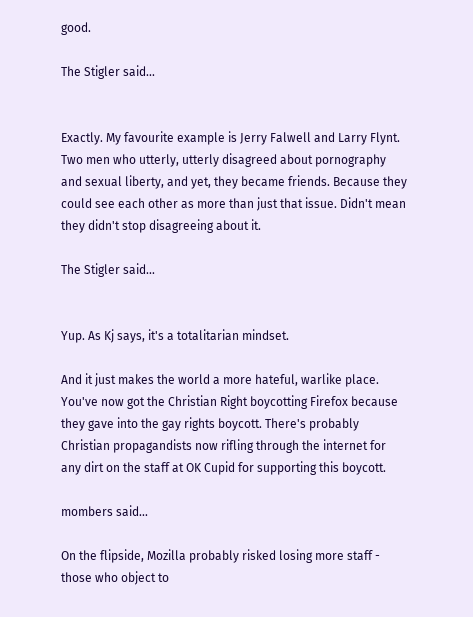good.

The Stigler said...


Exactly. My favourite example is Jerry Falwell and Larry Flynt. Two men who utterly, utterly disagreed about pornography and sexual liberty, and yet, they became friends. Because they could see each other as more than just that issue. Didn't mean they didn't stop disagreeing about it.

The Stigler said...


Yup. As Kj says, it's a totalitarian mindset.

And it just makes the world a more hateful, warlike place. You've now got the Christian Right boycotting Firefox because they gave into the gay rights boycott. There's probably Christian propagandists now rifling through the internet for any dirt on the staff at OK Cupid for supporting this boycott.

mombers said...

On the flipside, Mozilla probably risked losing more staff - those who object to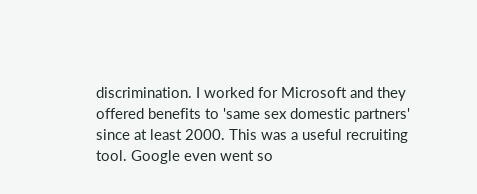discrimination. I worked for Microsoft and they offered benefits to 'same sex domestic partners' since at least 2000. This was a useful recruiting tool. Google even went so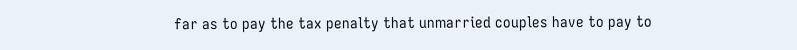far as to pay the tax penalty that unmarried couples have to pay to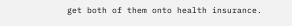get both of them onto health insurance.